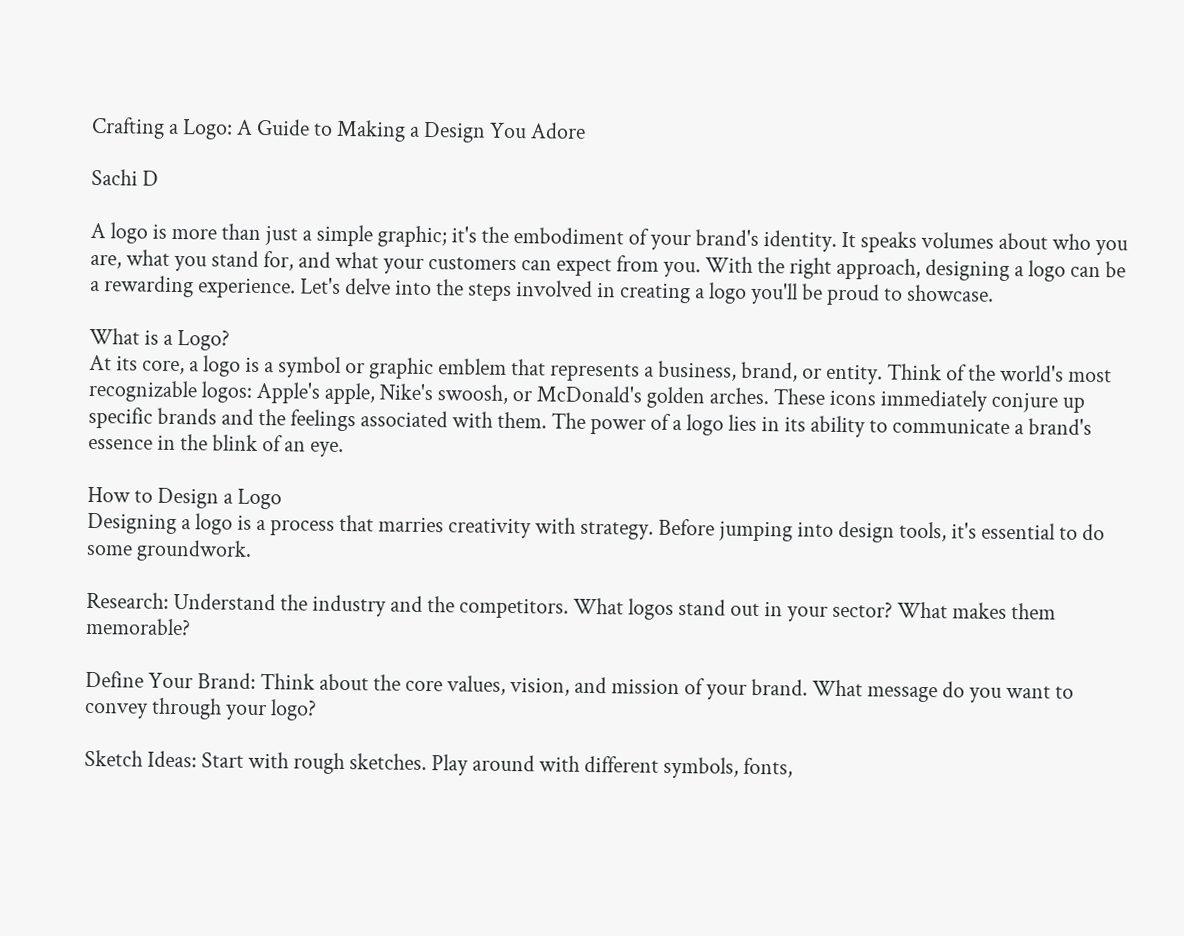Crafting a Logo: A Guide to Making a Design You Adore

Sachi D

A logo is more than just a simple graphic; it's the embodiment of your brand's identity. It speaks volumes about who you are, what you stand for, and what your customers can expect from you. With the right approach, designing a logo can be a rewarding experience. Let's delve into the steps involved in creating a logo you'll be proud to showcase.

What is a Logo?
At its core, a logo is a symbol or graphic emblem that represents a business, brand, or entity. Think of the world's most recognizable logos: Apple's apple, Nike's swoosh, or McDonald's golden arches. These icons immediately conjure up specific brands and the feelings associated with them. The power of a logo lies in its ability to communicate a brand's essence in the blink of an eye.

How to Design a Logo
Designing a logo is a process that marries creativity with strategy. Before jumping into design tools, it's essential to do some groundwork.

Research: Understand the industry and the competitors. What logos stand out in your sector? What makes them memorable?

Define Your Brand: Think about the core values, vision, and mission of your brand. What message do you want to convey through your logo?

Sketch Ideas: Start with rough sketches. Play around with different symbols, fonts,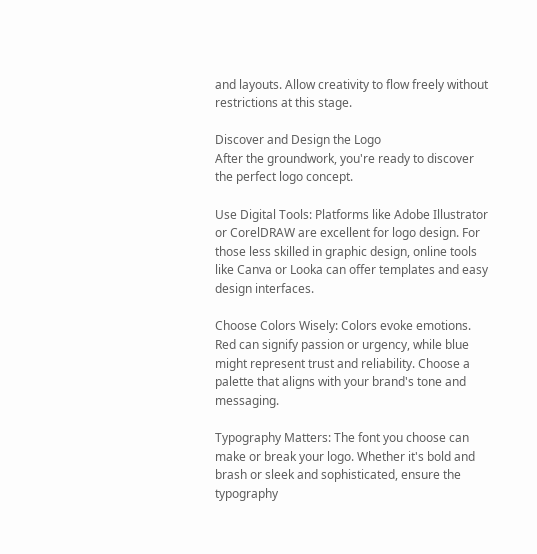and layouts. Allow creativity to flow freely without restrictions at this stage.

Discover and Design the Logo
After the groundwork, you're ready to discover the perfect logo concept.

Use Digital Tools: Platforms like Adobe Illustrator or CorelDRAW are excellent for logo design. For those less skilled in graphic design, online tools like Canva or Looka can offer templates and easy design interfaces.

Choose Colors Wisely: Colors evoke emotions. Red can signify passion or urgency, while blue might represent trust and reliability. Choose a palette that aligns with your brand's tone and messaging.

Typography Matters: The font you choose can make or break your logo. Whether it's bold and brash or sleek and sophisticated, ensure the typography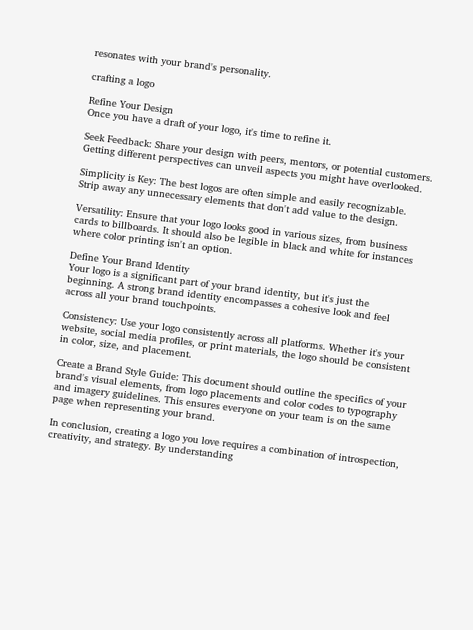resonates with your brand's personality.

crafting a logo

Refine Your Design
Once you have a draft of your logo, it's time to refine it.

Seek Feedback: Share your design with peers, mentors, or potential customers. Getting different perspectives can unveil aspects you might have overlooked.

Simplicity is Key: The best logos are often simple and easily recognizable. Strip away any unnecessary elements that don't add value to the design.

Versatility: Ensure that your logo looks good in various sizes, from business cards to billboards. It should also be legible in black and white for instances where color printing isn't an option.

Define Your Brand Identity
Your logo is a significant part of your brand identity, but it's just the beginning. A strong brand identity encompasses a cohesive look and feel across all your brand touchpoints.

Consistency: Use your logo consistently across all platforms. Whether it's your website, social media profiles, or print materials, the logo should be consistent in color, size, and placement.

Create a Brand Style Guide: This document should outline the specifics of your brand's visual elements, from logo placements and color codes to typography and imagery guidelines. This ensures everyone on your team is on the same page when representing your brand.

In conclusion, creating a logo you love requires a combination of introspection, creativity, and strategy. By understanding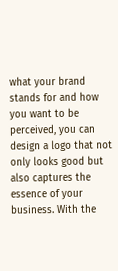what your brand stands for and how you want to be perceived, you can design a logo that not only looks good but also captures the essence of your business. With the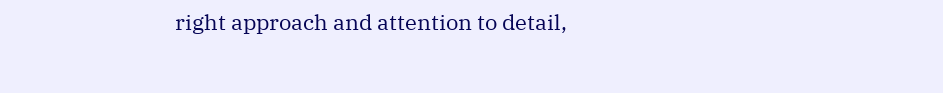right approach and attention to detail,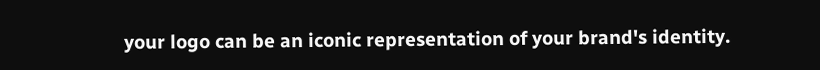your logo can be an iconic representation of your brand's identity.